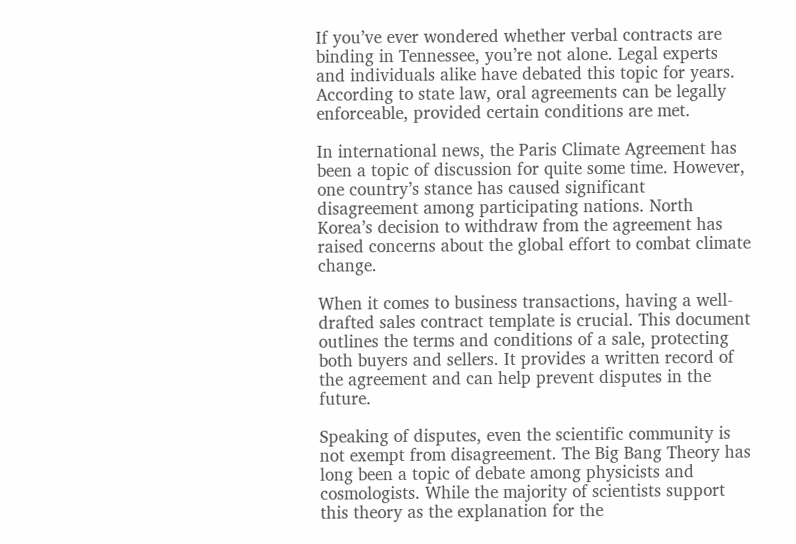If you’ve ever wondered whether verbal contracts are binding in Tennessee, you’re not alone. Legal experts and individuals alike have debated this topic for years. According to state law, oral agreements can be legally enforceable, provided certain conditions are met.

In international news, the Paris Climate Agreement has been a topic of discussion for quite some time. However, one country’s stance has caused significant disagreement among participating nations. North Korea’s decision to withdraw from the agreement has raised concerns about the global effort to combat climate change.

When it comes to business transactions, having a well-drafted sales contract template is crucial. This document outlines the terms and conditions of a sale, protecting both buyers and sellers. It provides a written record of the agreement and can help prevent disputes in the future.

Speaking of disputes, even the scientific community is not exempt from disagreement. The Big Bang Theory has long been a topic of debate among physicists and cosmologists. While the majority of scientists support this theory as the explanation for the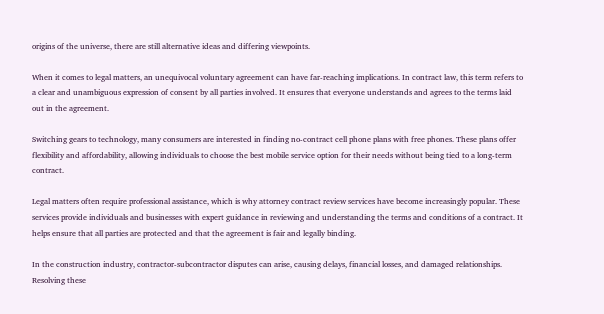origins of the universe, there are still alternative ideas and differing viewpoints.

When it comes to legal matters, an unequivocal voluntary agreement can have far-reaching implications. In contract law, this term refers to a clear and unambiguous expression of consent by all parties involved. It ensures that everyone understands and agrees to the terms laid out in the agreement.

Switching gears to technology, many consumers are interested in finding no-contract cell phone plans with free phones. These plans offer flexibility and affordability, allowing individuals to choose the best mobile service option for their needs without being tied to a long-term contract.

Legal matters often require professional assistance, which is why attorney contract review services have become increasingly popular. These services provide individuals and businesses with expert guidance in reviewing and understanding the terms and conditions of a contract. It helps ensure that all parties are protected and that the agreement is fair and legally binding.

In the construction industry, contractor-subcontractor disputes can arise, causing delays, financial losses, and damaged relationships. Resolving these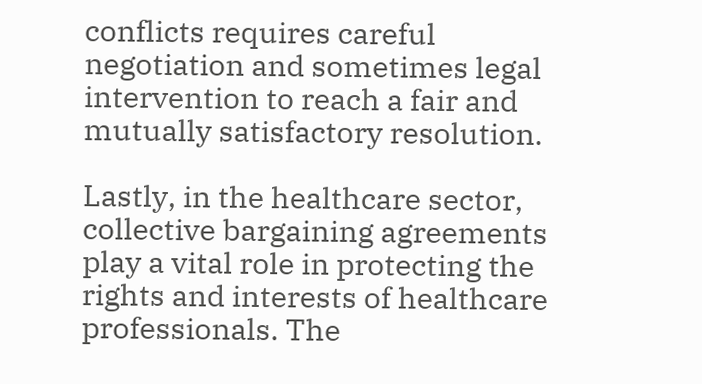conflicts requires careful negotiation and sometimes legal intervention to reach a fair and mutually satisfactory resolution.

Lastly, in the healthcare sector, collective bargaining agreements play a vital role in protecting the rights and interests of healthcare professionals. The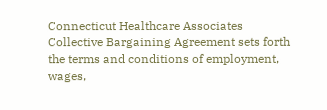Connecticut Healthcare Associates Collective Bargaining Agreement sets forth the terms and conditions of employment, wages,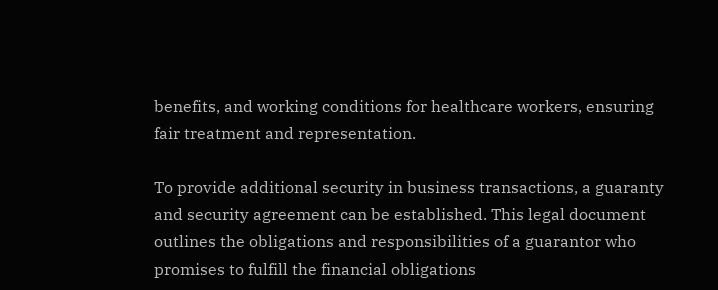benefits, and working conditions for healthcare workers, ensuring fair treatment and representation.

To provide additional security in business transactions, a guaranty and security agreement can be established. This legal document outlines the obligations and responsibilities of a guarantor who promises to fulfill the financial obligations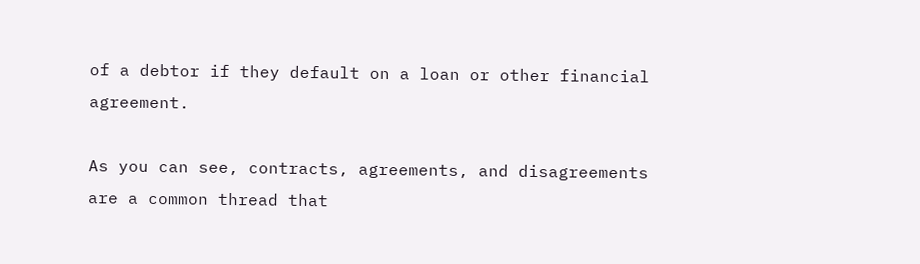of a debtor if they default on a loan or other financial agreement.

As you can see, contracts, agreements, and disagreements are a common thread that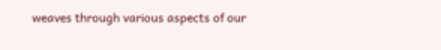weaves through various aspects of our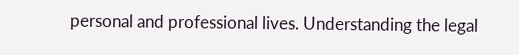personal and professional lives. Understanding the legal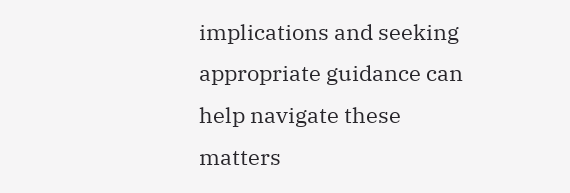implications and seeking appropriate guidance can help navigate these matters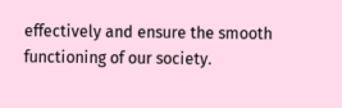effectively and ensure the smooth functioning of our society.